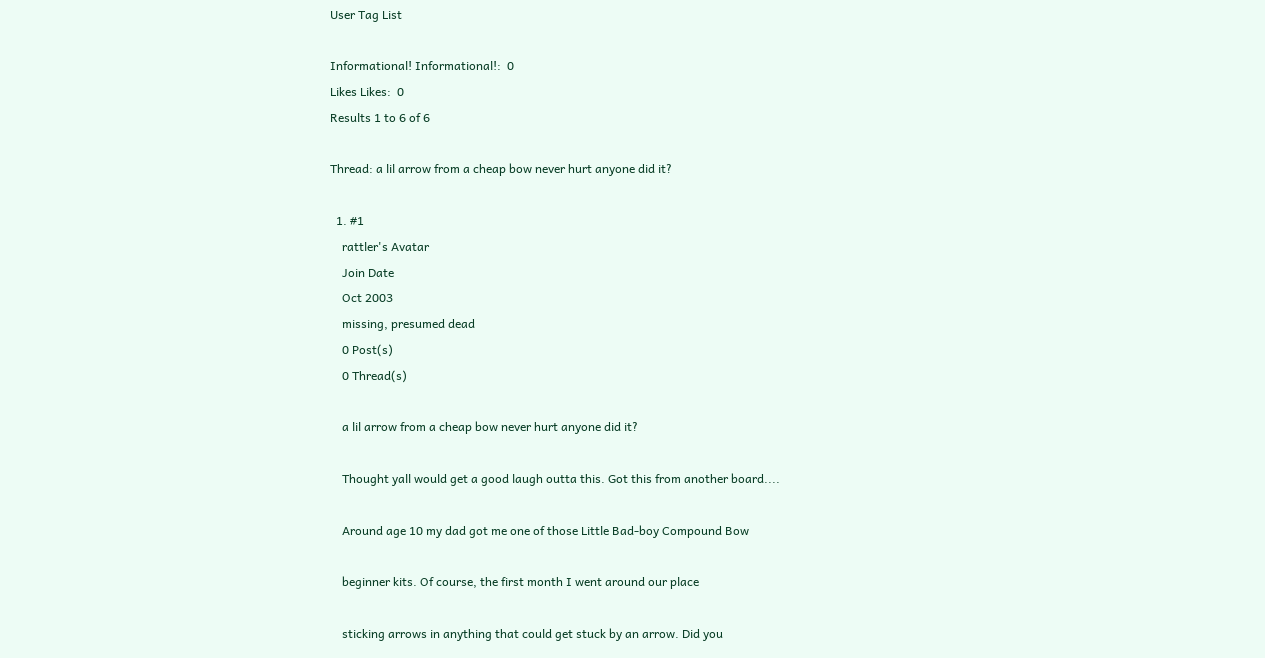User Tag List

Informational! Informational!:  0
Likes Likes:  0
Results 1 to 6 of 6

Thread: a lil arrow from a cheap bow never hurt anyone did it?

  1. #1
    rattler's Avatar
    Join Date
    Oct 2003
    missing, presumed dead
    0 Post(s)
    0 Thread(s)

    a lil arrow from a cheap bow never hurt anyone did it?

    Thought yall would get a good laugh outta this. Got this from another board....

    Around age 10 my dad got me one of those Little Bad-boy Compound Bow

    beginner kits. Of course, the first month I went around our place

    sticking arrows in anything that could get stuck by an arrow. Did you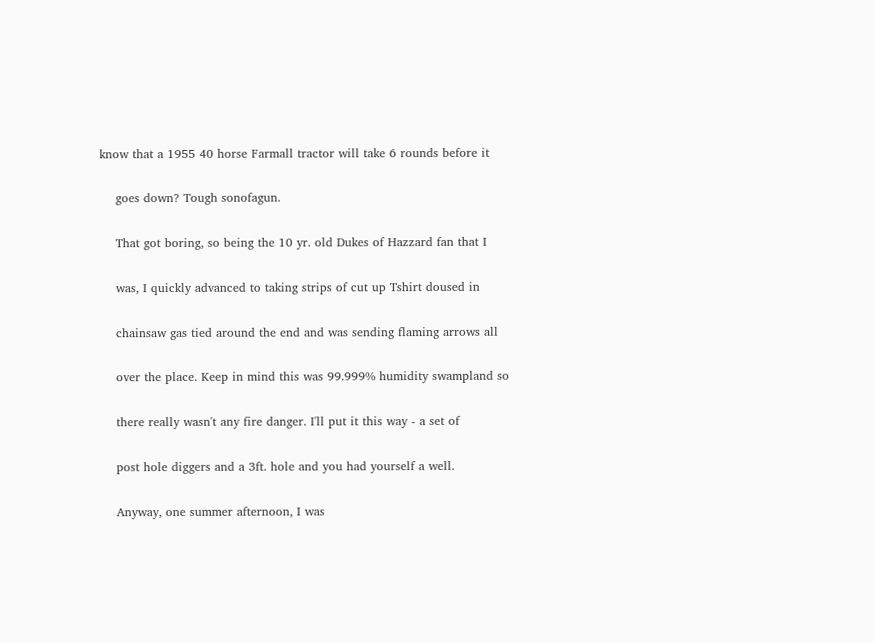know that a 1955 40 horse Farmall tractor will take 6 rounds before it

    goes down? Tough sonofagun.

    That got boring, so being the 10 yr. old Dukes of Hazzard fan that I

    was, I quickly advanced to taking strips of cut up Tshirt doused in

    chainsaw gas tied around the end and was sending flaming arrows all

    over the place. Keep in mind this was 99.999% humidity swampland so

    there really wasn't any fire danger. I'll put it this way - a set of

    post hole diggers and a 3ft. hole and you had yourself a well.

    Anyway, one summer afternoon, I was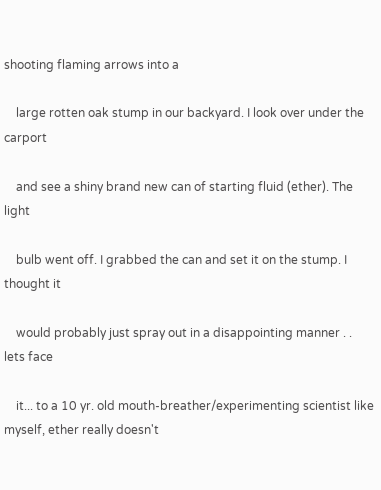shooting flaming arrows into a

    large rotten oak stump in our backyard. I look over under the carport

    and see a shiny brand new can of starting fluid (ether). The light

    bulb went off. I grabbed the can and set it on the stump. I thought it

    would probably just spray out in a disappointing manner . . lets face

    it... to a 10 yr. old mouth-breather/experimenting scientist like myself, ether really doesn't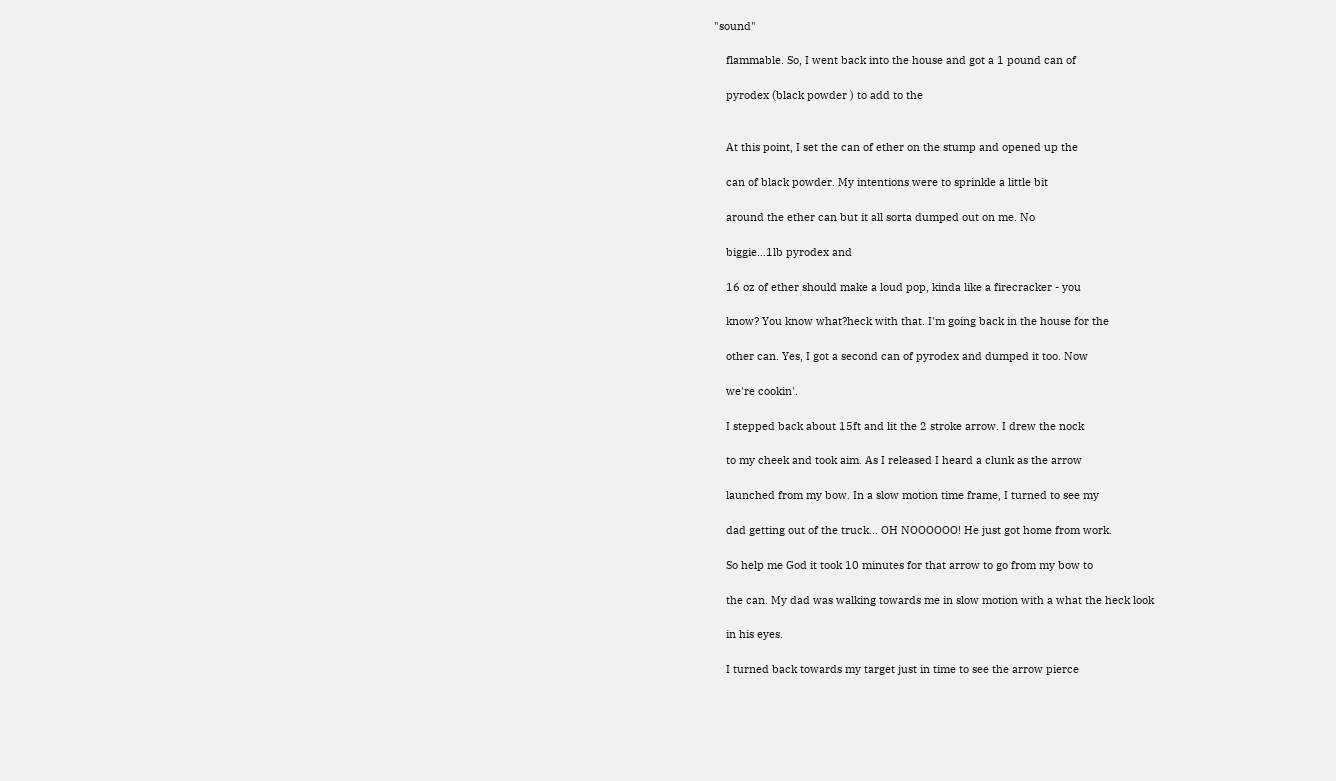"sound"

    flammable. So, I went back into the house and got a 1 pound can of

    pyrodex (black powder ) to add to the


    At this point, I set the can of ether on the stump and opened up the

    can of black powder. My intentions were to sprinkle a little bit

    around the ether can but it all sorta dumped out on me. No

    biggie...1lb pyrodex and

    16 oz of ether should make a loud pop, kinda like a firecracker - you

    know? You know what?heck with that. I'm going back in the house for the

    other can. Yes, I got a second can of pyrodex and dumped it too. Now

    we're cookin'.

    I stepped back about 15ft and lit the 2 stroke arrow. I drew the nock

    to my cheek and took aim. As I released I heard a clunk as the arrow

    launched from my bow. In a slow motion time frame, I turned to see my

    dad getting out of the truck... OH NOOOOOO! He just got home from work.

    So help me God it took 10 minutes for that arrow to go from my bow to

    the can. My dad was walking towards me in slow motion with a what the heck look

    in his eyes.

    I turned back towards my target just in time to see the arrow pierce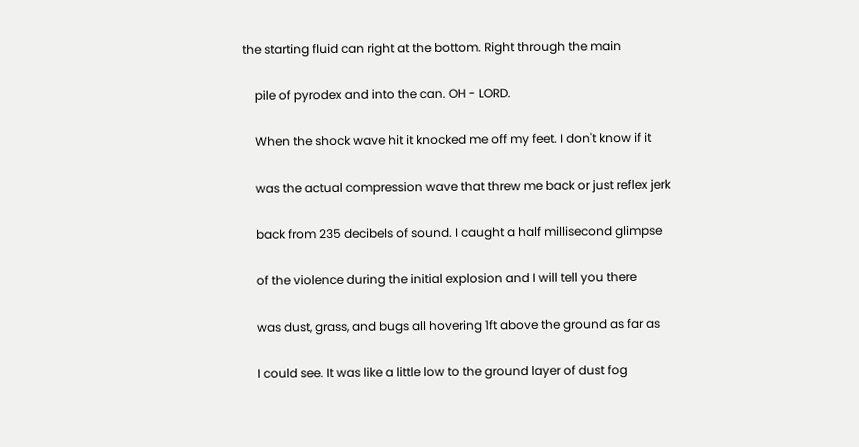the starting fluid can right at the bottom. Right through the main

    pile of pyrodex and into the can. OH - LORD.

    When the shock wave hit it knocked me off my feet. I don't know if it

    was the actual compression wave that threw me back or just reflex jerk

    back from 235 decibels of sound. I caught a half millisecond glimpse

    of the violence during the initial explosion and I will tell you there

    was dust, grass, and bugs all hovering 1ft above the ground as far as

    I could see. It was like a little low to the ground layer of dust fog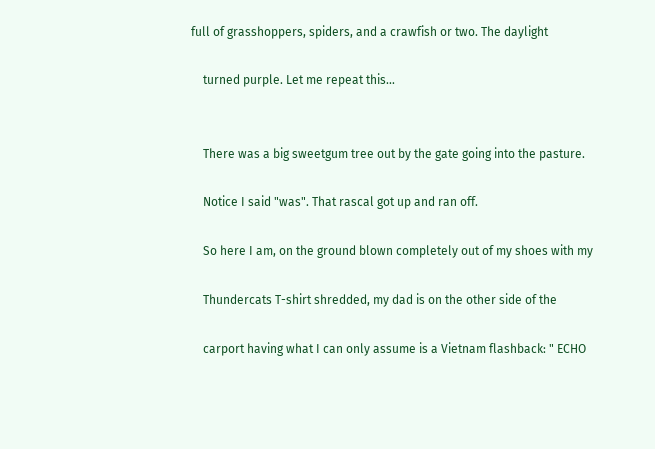full of grasshoppers, spiders, and a crawfish or two. The daylight

    turned purple. Let me repeat this...


    There was a big sweetgum tree out by the gate going into the pasture.

    Notice I said "was". That rascal got up and ran off.

    So here I am, on the ground blown completely out of my shoes with my

    Thundercats T-shirt shredded, my dad is on the other side of the

    carport having what I can only assume is a Vietnam flashback: " ECHO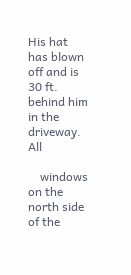His hat has blown off and is 30 ft. behind him in the driveway. All

    windows on the north side of the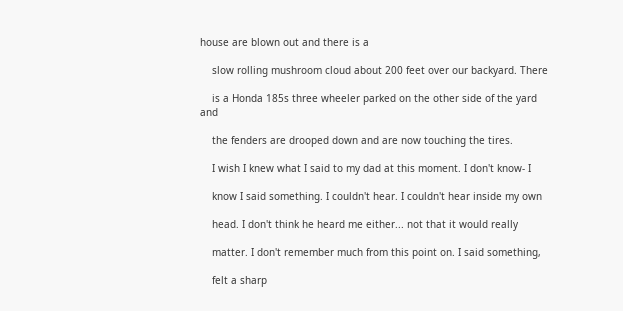house are blown out and there is a

    slow rolling mushroom cloud about 200 feet over our backyard. There

    is a Honda 185s three wheeler parked on the other side of the yard and

    the fenders are drooped down and are now touching the tires.

    I wish I knew what I said to my dad at this moment. I don't know- I

    know I said something. I couldn't hear. I couldn't hear inside my own

    head. I don't think he heard me either... not that it would really

    matter. I don't remember much from this point on. I said something,

    felt a sharp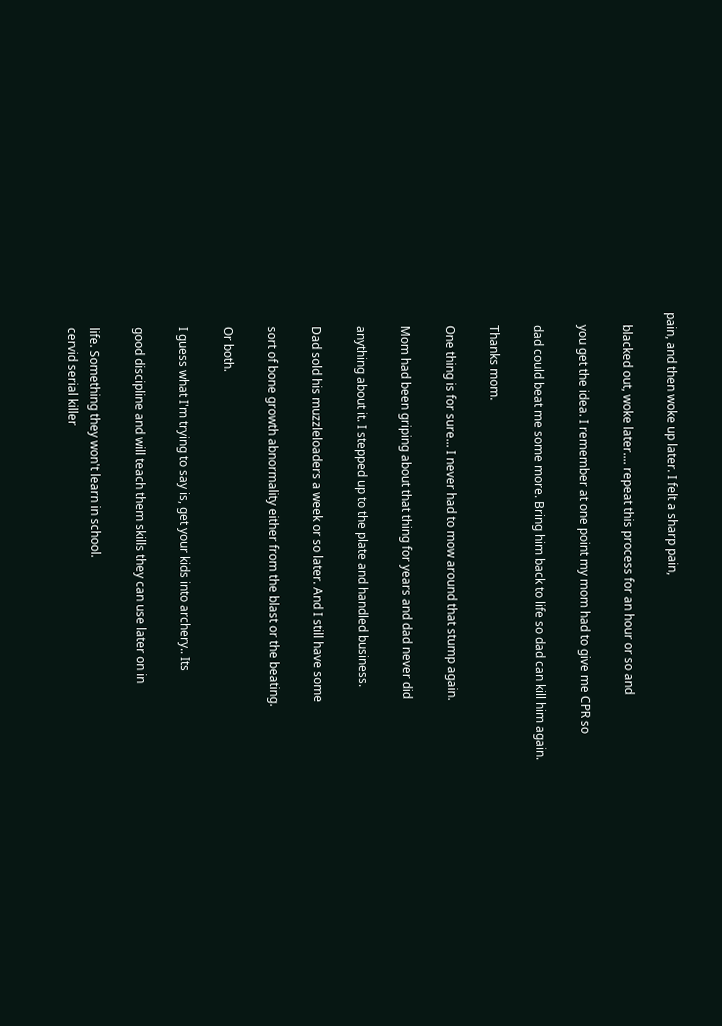pain, and then woke up later. I felt a sharp pain,

    blacked out, woke later.... repeat this process for an hour or so and

    you get the idea. I remember at one point my mom had to give me CPR so

    dad could beat me some more. Bring him back to life so dad can kill him again.

    Thanks mom.

    One thing is for sure... I never had to mow around that stump again.

    Mom had been griping about that thing for years and dad never did

    anything about it. I stepped up to the plate and handled business.

    Dad sold his muzzleloaders a week or so later. And I still have some

    sort of bone growth abnormality either from the blast or the beating.

    Or both.

    I guess what I'm trying to say is, get your kids into archery.. Its

    good discipline and will teach them skills they can use later on in

    life. Something they won't learn in school.
    cervid serial killer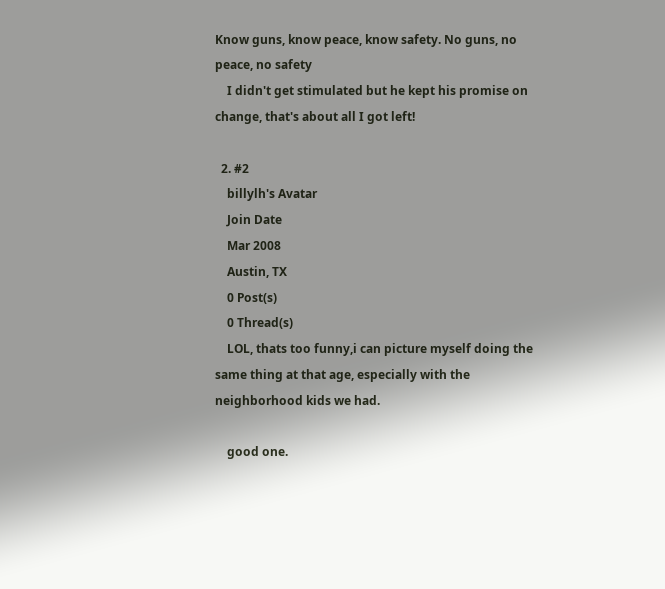Know guns, know peace, know safety. No guns, no peace, no safety
    I didn't get stimulated but he kept his promise on change, that's about all I got left!

  2. #2
    billylh's Avatar
    Join Date
    Mar 2008
    Austin, TX
    0 Post(s)
    0 Thread(s)
    LOL, thats too funny,i can picture myself doing the same thing at that age, especially with the neighborhood kids we had.

    good one.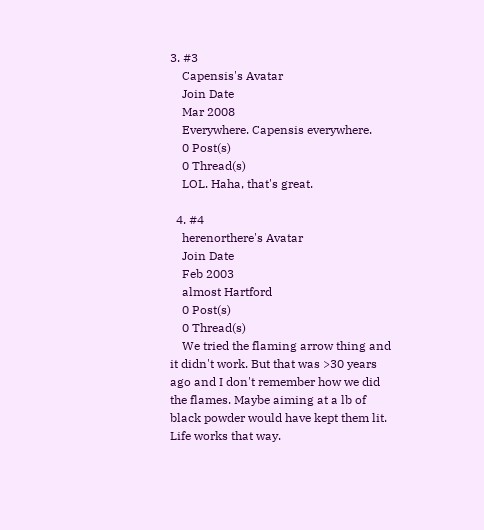3. #3
    Capensis's Avatar
    Join Date
    Mar 2008
    Everywhere. Capensis everywhere.
    0 Post(s)
    0 Thread(s)
    LOL. Haha, that's great.

  4. #4
    herenorthere's Avatar
    Join Date
    Feb 2003
    almost Hartford
    0 Post(s)
    0 Thread(s)
    We tried the flaming arrow thing and it didn't work. But that was >30 years ago and I don't remember how we did the flames. Maybe aiming at a lb of black powder would have kept them lit. Life works that way.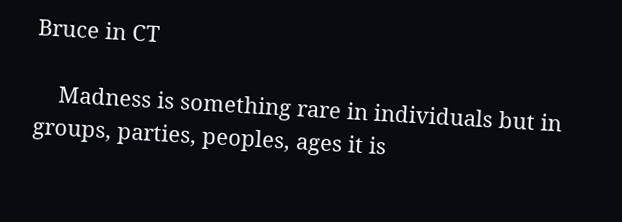Bruce in CT

    Madness is something rare in individuals but in groups, parties, peoples, ages it is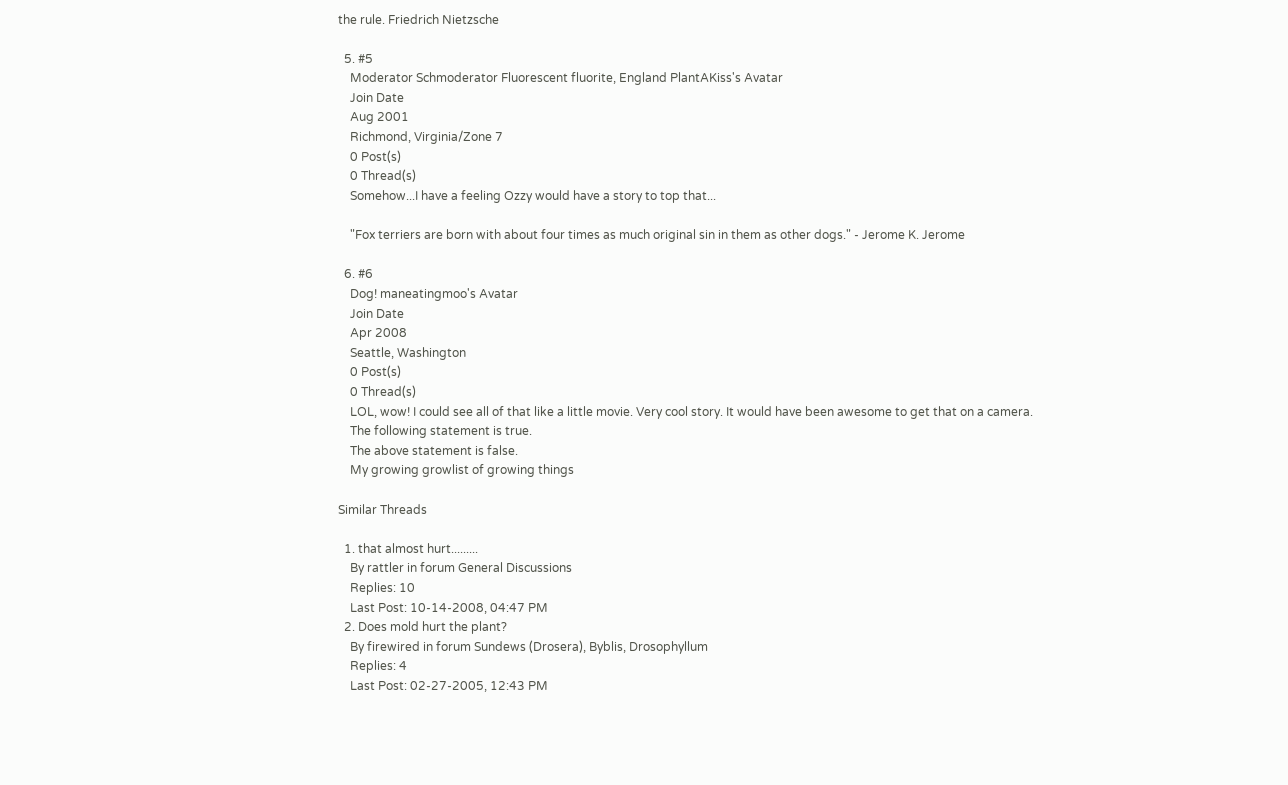the rule. Friedrich Nietzsche

  5. #5
    Moderator Schmoderator Fluorescent fluorite, England PlantAKiss's Avatar
    Join Date
    Aug 2001
    Richmond, Virginia/Zone 7
    0 Post(s)
    0 Thread(s)
    Somehow...I have a feeling Ozzy would have a story to top that...

    "Fox terriers are born with about four times as much original sin in them as other dogs." - Jerome K. Jerome

  6. #6
    Dog! maneatingmoo's Avatar
    Join Date
    Apr 2008
    Seattle, Washington
    0 Post(s)
    0 Thread(s)
    LOL, wow! I could see all of that like a little movie. Very cool story. It would have been awesome to get that on a camera.
    The following statement is true.
    The above statement is false.
    My growing growlist of growing things

Similar Threads

  1. that almost hurt.........
    By rattler in forum General Discussions
    Replies: 10
    Last Post: 10-14-2008, 04:47 PM
  2. Does mold hurt the plant?
    By firewired in forum Sundews (Drosera), Byblis, Drosophyllum
    Replies: 4
    Last Post: 02-27-2005, 12:43 PM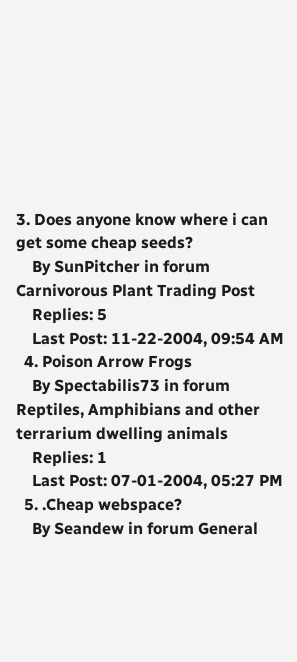3. Does anyone know where i can get some cheap seeds?
    By SunPitcher in forum Carnivorous Plant Trading Post
    Replies: 5
    Last Post: 11-22-2004, 09:54 AM
  4. Poison Arrow Frogs
    By Spectabilis73 in forum Reptiles, Amphibians and other terrarium dwelling animals
    Replies: 1
    Last Post: 07-01-2004, 05:27 PM
  5. .Cheap webspace?
    By Seandew in forum General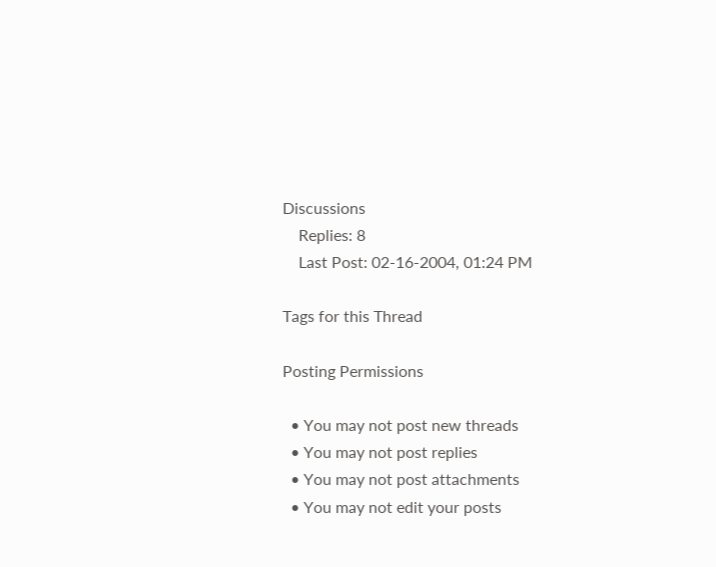Discussions
    Replies: 8
    Last Post: 02-16-2004, 01:24 PM

Tags for this Thread

Posting Permissions

  • You may not post new threads
  • You may not post replies
  • You may not post attachments
  • You may not edit your posts